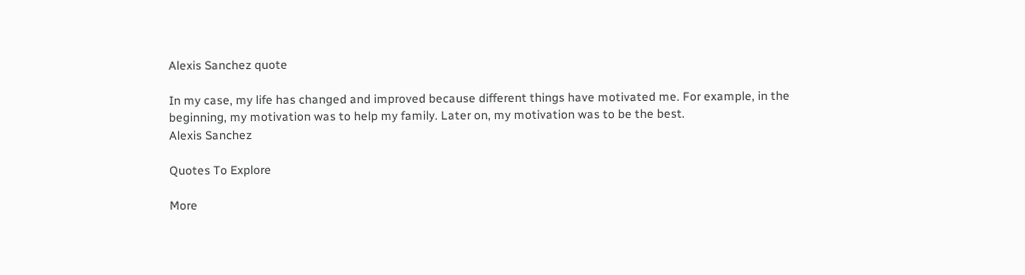Alexis Sanchez quote

In my case, my life has changed and improved because different things have motivated me. For example, in the beginning, my motivation was to help my family. Later on, my motivation was to be the best.
Alexis Sanchez

Quotes To Explore

More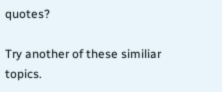quotes?

Try another of these similiar topics.